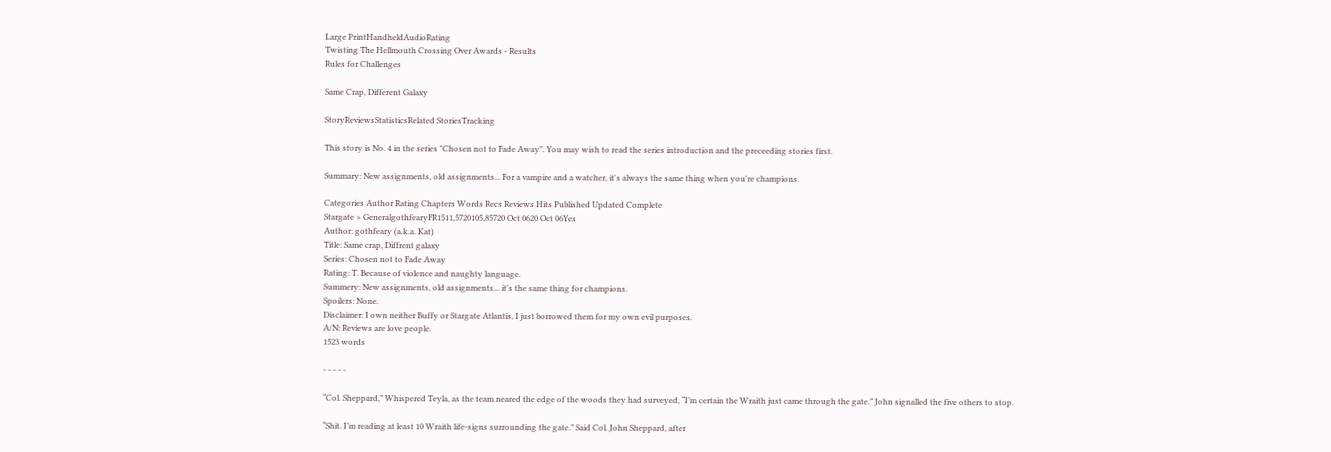Large PrintHandheldAudioRating
Twisting The Hellmouth Crossing Over Awards - Results
Rules for Challenges

Same Crap, Different Galaxy

StoryReviewsStatisticsRelated StoriesTracking

This story is No. 4 in the series "Chosen not to Fade Away". You may wish to read the series introduction and the preceeding stories first.

Summary: New assignments, old assignments... For a vampire and a watcher, it's always the same thing when you're champions.

Categories Author Rating Chapters Words Recs Reviews Hits Published Updated Complete
Stargate > GeneralgothfearyFR1511,5720105,85720 Oct 0620 Oct 06Yes
Author: gothfeary (a.k.a. Kat)
Title: Same crap, Diffrent galaxy
Series: Chosen not to Fade Away
Rating: T. Because of violence and naughty language.
Summery: New assignments, old assignments... it's the same thing for champions.
Spoilers: None.
Disclaimer: I own neither Buffy or Stargate Atlantis, I just borrowed them for my own evil purposes.
A/N: Reviews are love people.
1523 words

- - - - -

“Col. Sheppard,” Whispered Teyla, as the team neared the edge of the woods they had surveyed, “I’m certain the Wraith just came through the gate.” John signalled the five others to stop.

“Shit. I’m reading at least 10 Wraith life-signs surrounding the gate.” Said Col. John Sheppard, after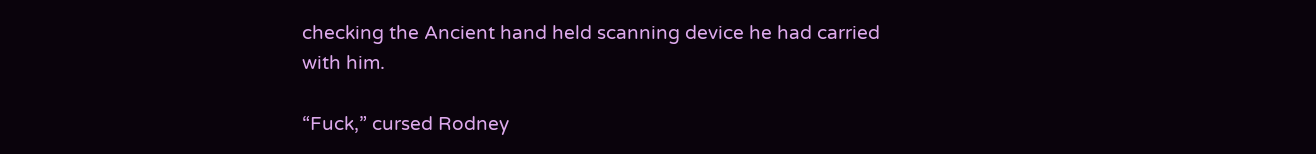checking the Ancient hand held scanning device he had carried with him.

“Fuck,” cursed Rodney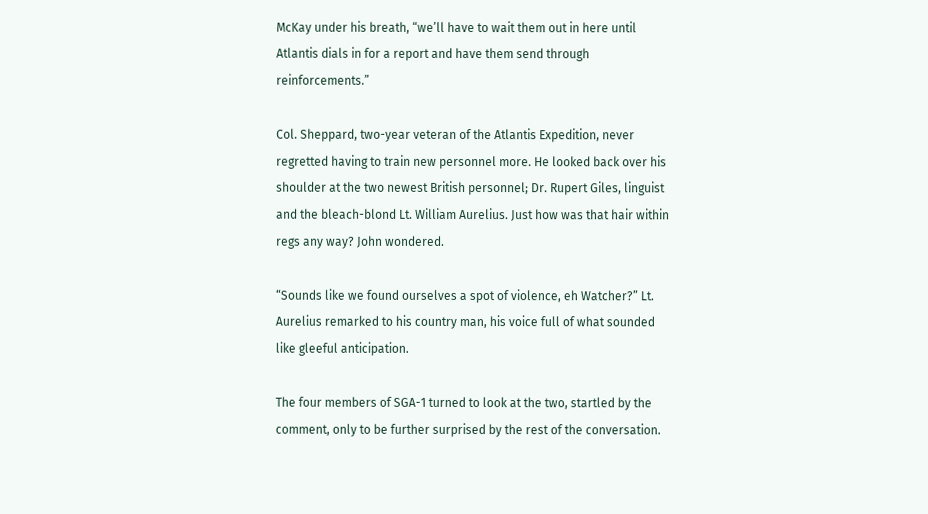McKay under his breath, “we’ll have to wait them out in here until Atlantis dials in for a report and have them send through reinforcements.”

Col. Sheppard, two-year veteran of the Atlantis Expedition, never regretted having to train new personnel more. He looked back over his shoulder at the two newest British personnel; Dr. Rupert Giles, linguist and the bleach-blond Lt. William Aurelius. Just how was that hair within regs any way? John wondered.

“Sounds like we found ourselves a spot of violence, eh Watcher?” Lt. Aurelius remarked to his country man, his voice full of what sounded like gleeful anticipation.

The four members of SGA-1 turned to look at the two, startled by the comment, only to be further surprised by the rest of the conversation.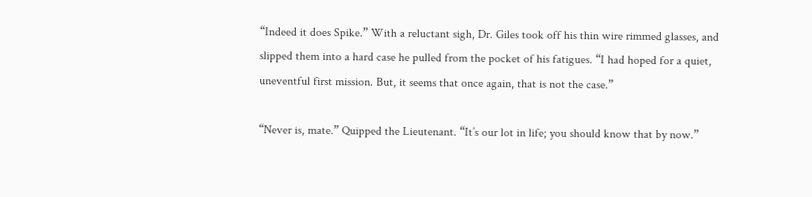“Indeed it does Spike.” With a reluctant sigh, Dr. Giles took off his thin wire rimmed glasses, and slipped them into a hard case he pulled from the pocket of his fatigues. “I had hoped for a quiet, uneventful first mission. But, it seems that once again, that is not the case.”

“Never is, mate.” Quipped the Lieutenant. “It’s our lot in life; you should know that by now.”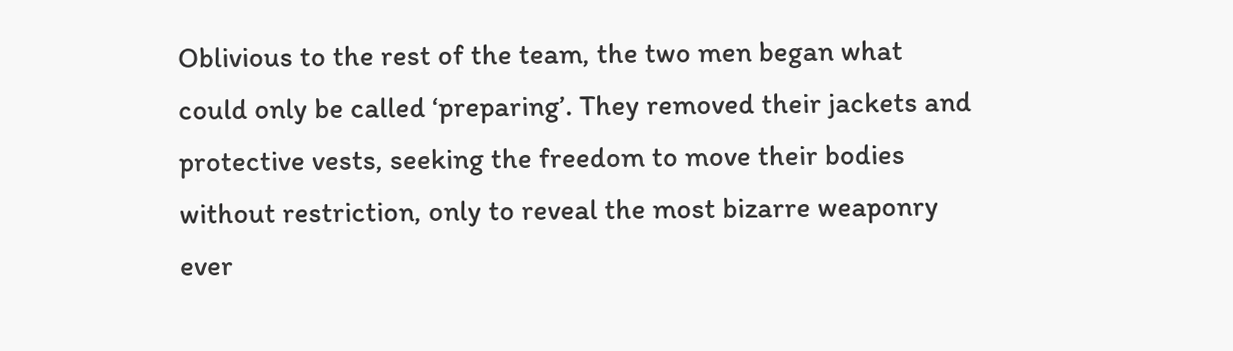Oblivious to the rest of the team, the two men began what could only be called ‘preparing’. They removed their jackets and protective vests, seeking the freedom to move their bodies without restriction, only to reveal the most bizarre weaponry ever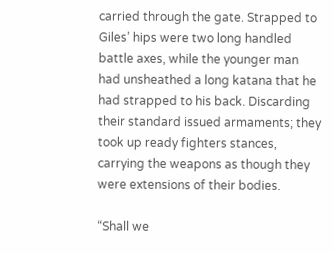carried through the gate. Strapped to Giles’ hips were two long handled battle axes, while the younger man had unsheathed a long katana that he had strapped to his back. Discarding their standard issued armaments; they took up ready fighters stances, carrying the weapons as though they were extensions of their bodies.

“Shall we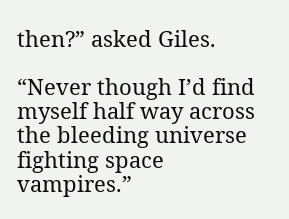then?” asked Giles.

“Never though I’d find myself half way across the bleeding universe fighting space vampires.”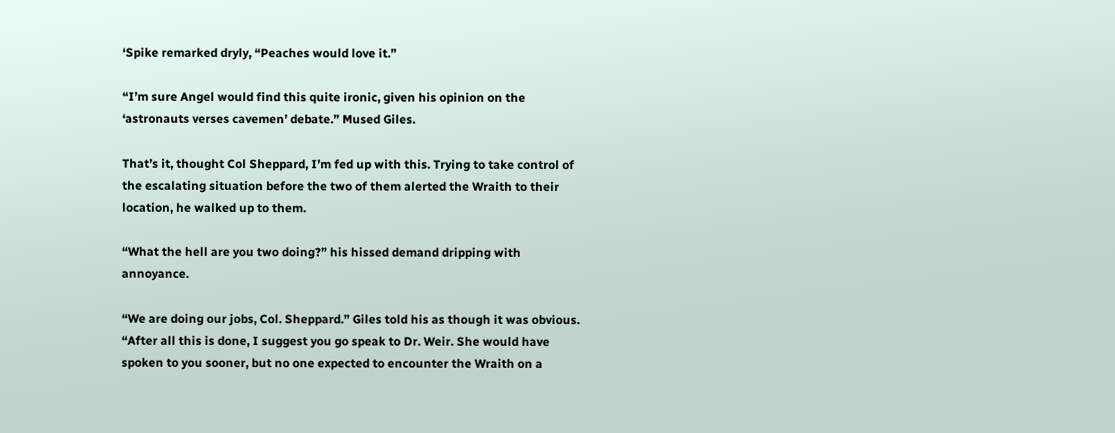‘Spike remarked dryly, “Peaches would love it.”

“I’m sure Angel would find this quite ironic, given his opinion on the ‘astronauts verses cavemen’ debate.” Mused Giles.

That’s it, thought Col Sheppard, I’m fed up with this. Trying to take control of the escalating situation before the two of them alerted the Wraith to their location, he walked up to them.

“What the hell are you two doing?” his hissed demand dripping with annoyance.

“We are doing our jobs, Col. Sheppard.” Giles told his as though it was obvious. “After all this is done, I suggest you go speak to Dr. Weir. She would have spoken to you sooner, but no one expected to encounter the Wraith on a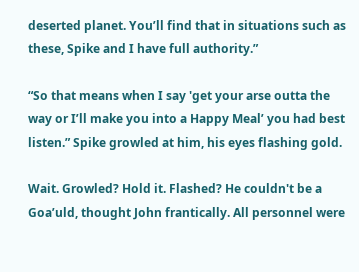deserted planet. You’ll find that in situations such as these, Spike and I have full authority.”

“So that means when I say 'get your arse outta the way or I’ll make you into a Happy Meal’ you had best listen.” Spike growled at him, his eyes flashing gold.

Wait. Growled? Hold it. Flashed? He couldn't be a Goa’uld, thought John frantically. All personnel were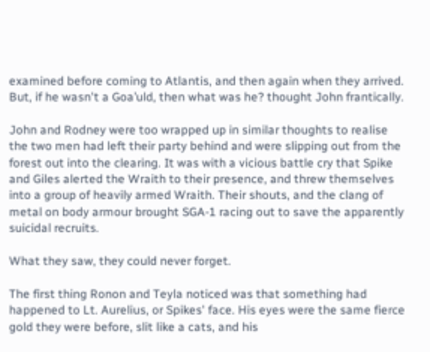examined before coming to Atlantis, and then again when they arrived. But, if he wasn't a Goa’uld, then what was he? thought John frantically.

John and Rodney were too wrapped up in similar thoughts to realise the two men had left their party behind and were slipping out from the forest out into the clearing. It was with a vicious battle cry that Spike and Giles alerted the Wraith to their presence, and threw themselves into a group of heavily armed Wraith. Their shouts, and the clang of metal on body armour brought SGA-1 racing out to save the apparently suicidal recruits.

What they saw, they could never forget.

The first thing Ronon and Teyla noticed was that something had happened to Lt. Aurelius, or Spikes' face. His eyes were the same fierce gold they were before, slit like a cats, and his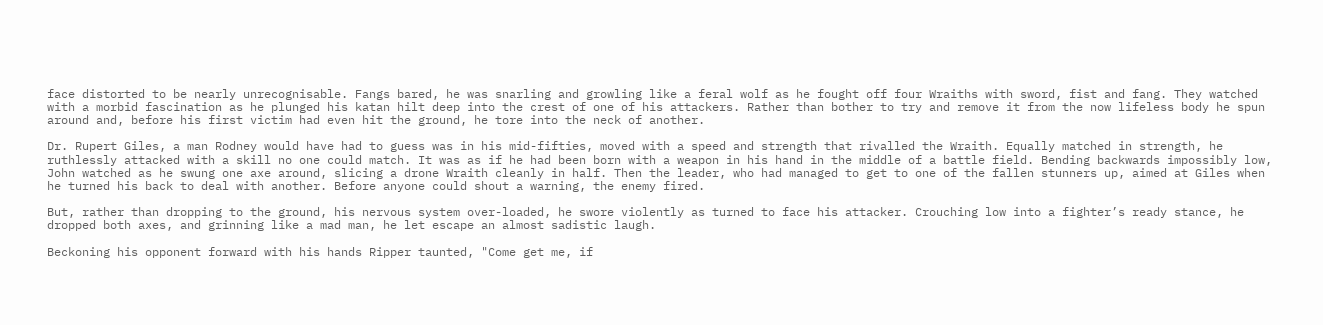face distorted to be nearly unrecognisable. Fangs bared, he was snarling and growling like a feral wolf as he fought off four Wraiths with sword, fist and fang. They watched with a morbid fascination as he plunged his katan hilt deep into the crest of one of his attackers. Rather than bother to try and remove it from the now lifeless body he spun around and, before his first victim had even hit the ground, he tore into the neck of another.

Dr. Rupert Giles, a man Rodney would have had to guess was in his mid-fifties, moved with a speed and strength that rivalled the Wraith. Equally matched in strength, he ruthlessly attacked with a skill no one could match. It was as if he had been born with a weapon in his hand in the middle of a battle field. Bending backwards impossibly low, John watched as he swung one axe around, slicing a drone Wraith cleanly in half. Then the leader, who had managed to get to one of the fallen stunners up, aimed at Giles when he turned his back to deal with another. Before anyone could shout a warning, the enemy fired.

But, rather than dropping to the ground, his nervous system over-loaded, he swore violently as turned to face his attacker. Crouching low into a fighter’s ready stance, he dropped both axes, and grinning like a mad man, he let escape an almost sadistic laugh.

Beckoning his opponent forward with his hands Ripper taunted, "Come get me, if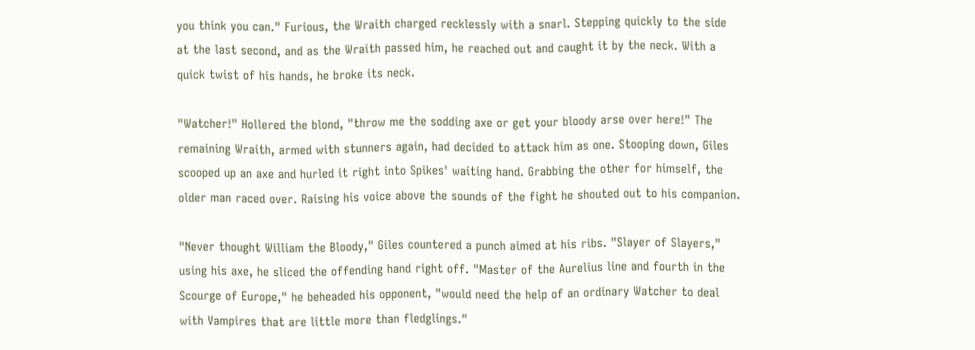you think you can." Furious, the Wraith charged recklessly with a snarl. Stepping quickly to the side at the last second, and as the Wraith passed him, he reached out and caught it by the neck. With a quick twist of his hands, he broke its neck.

"Watcher!" Hollered the blond, "throw me the sodding axe or get your bloody arse over here!" The remaining Wraith, armed with stunners again, had decided to attack him as one. Stooping down, Giles scooped up an axe and hurled it right into Spikes' waiting hand. Grabbing the other for himself, the older man raced over. Raising his voice above the sounds of the fight he shouted out to his companion.

"Never thought William the Bloody," Giles countered a punch aimed at his ribs. "Slayer of Slayers," using his axe, he sliced the offending hand right off. "Master of the Aurelius line and fourth in the Scourge of Europe," he beheaded his opponent, "would need the help of an ordinary Watcher to deal with Vampires that are little more than fledglings."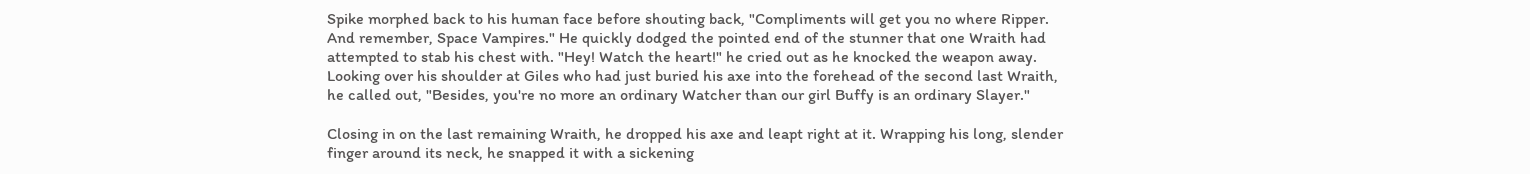Spike morphed back to his human face before shouting back, "Compliments will get you no where Ripper. And remember, Space Vampires." He quickly dodged the pointed end of the stunner that one Wraith had attempted to stab his chest with. "Hey! Watch the heart!" he cried out as he knocked the weapon away. Looking over his shoulder at Giles who had just buried his axe into the forehead of the second last Wraith, he called out, "Besides, you're no more an ordinary Watcher than our girl Buffy is an ordinary Slayer."

Closing in on the last remaining Wraith, he dropped his axe and leapt right at it. Wrapping his long, slender finger around its neck, he snapped it with a sickening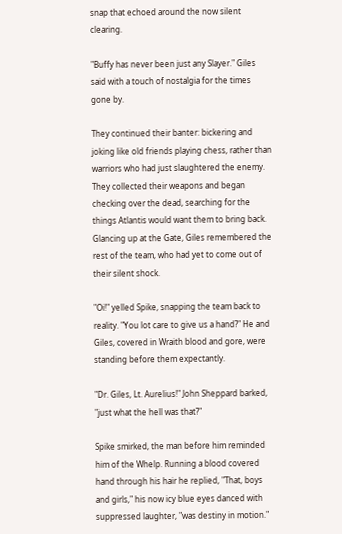snap that echoed around the now silent clearing.

"Buffy has never been just any Slayer." Giles said with a touch of nostalgia for the times gone by.

They continued their banter: bickering and joking like old friends playing chess, rather than warriors who had just slaughtered the enemy. They collected their weapons and began checking over the dead, searching for the things Atlantis would want them to bring back. Glancing up at the Gate, Giles remembered the rest of the team, who had yet to come out of their silent shock.

"Oi!" yelled Spike, snapping the team back to reality. "You lot care to give us a hand?" He and Giles, covered in Wraith blood and gore, were standing before them expectantly.

"Dr. Giles, Lt. Aurelius!" John Sheppard barked, "just what the hell was that?"

Spike smirked, the man before him reminded him of the Whelp. Running a blood covered hand through his hair he replied, "That, boys and girls," his now icy blue eyes danced with suppressed laughter, "was destiny in motion."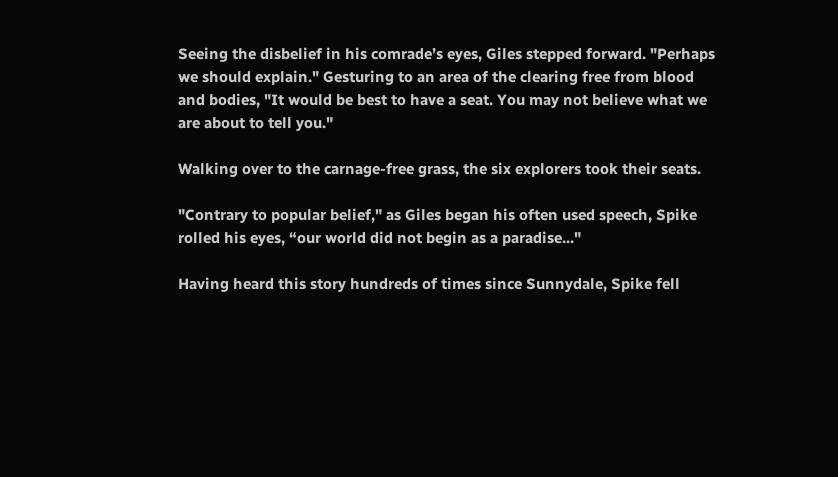Seeing the disbelief in his comrade’s eyes, Giles stepped forward. "Perhaps we should explain." Gesturing to an area of the clearing free from blood and bodies, "It would be best to have a seat. You may not believe what we are about to tell you."

Walking over to the carnage-free grass, the six explorers took their seats.

"Contrary to popular belief," as Giles began his often used speech, Spike rolled his eyes, “our world did not begin as a paradise..."

Having heard this story hundreds of times since Sunnydale, Spike fell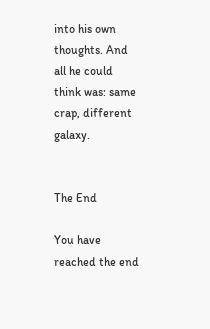into his own thoughts. And all he could think was: same crap, different galaxy.


The End

You have reached the end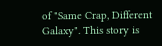of "Same Crap, Different Galaxy". This story is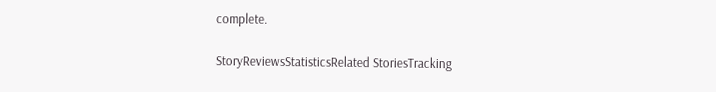complete.

StoryReviewsStatisticsRelated StoriesTracking